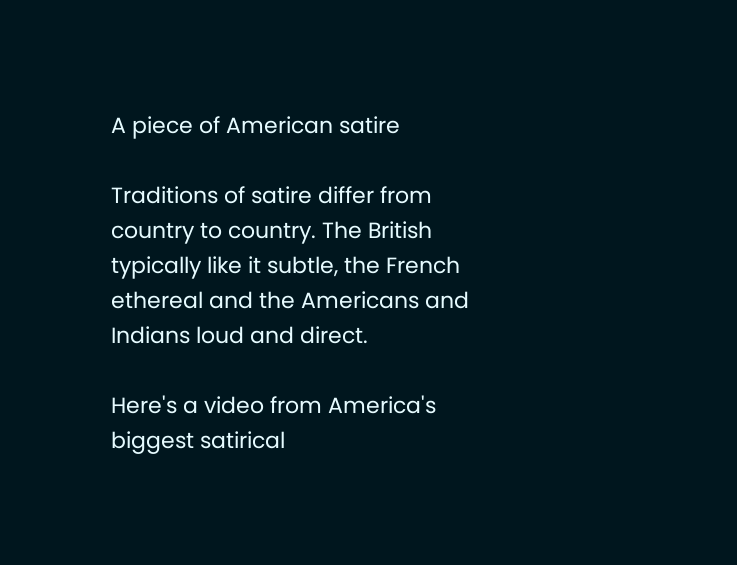A piece of American satire

Traditions of satire differ from country to country. The British typically like it subtle, the French ethereal and the Americans and Indians loud and direct.

Here's a video from America's biggest satirical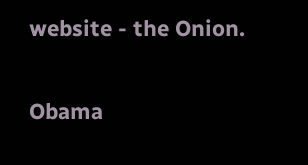website - the Onion.

Obama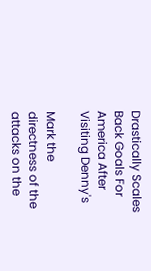Drastically Scales Back Goals For America After Visiting Denny's

Mark the directness of the attacks on the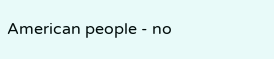American people - no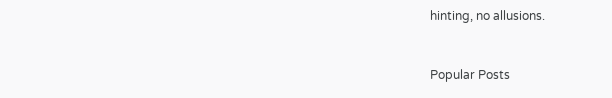hinting, no allusions.


Popular Posts